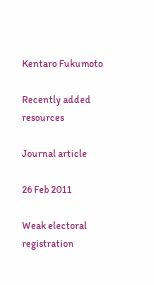Kentaro Fukumoto

Recently added resources

Journal article

26 Feb 2011

Weak electoral registration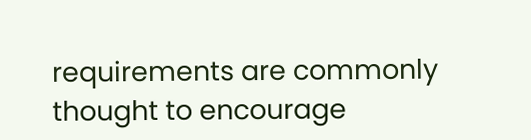requirements are commonly thought to encourage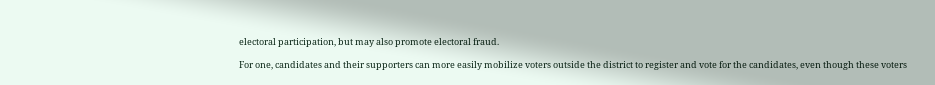electoral participation, but may also promote electoral fraud.

For one, candidates and their supporters can more easily mobilize voters outside the district to register and vote for the candidates, even though these voters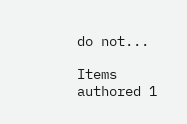do not...

Items authored 1